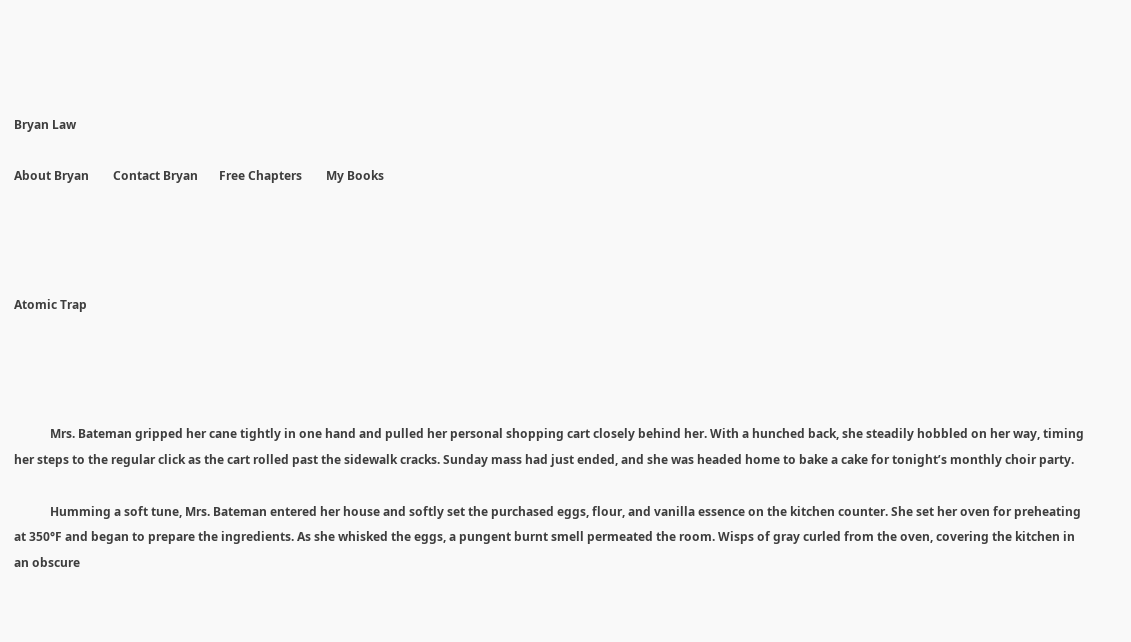Bryan Law

About Bryan        Contact Bryan       Free Chapters        My Books




Atomic Trap




            Mrs. Bateman gripped her cane tightly in one hand and pulled her personal shopping cart closely behind her. With a hunched back, she steadily hobbled on her way, timing her steps to the regular click as the cart rolled past the sidewalk cracks. Sunday mass had just ended, and she was headed home to bake a cake for tonight’s monthly choir party.

            Humming a soft tune, Mrs. Bateman entered her house and softly set the purchased eggs, flour, and vanilla essence on the kitchen counter. She set her oven for preheating at 350°F and began to prepare the ingredients. As she whisked the eggs, a pungent burnt smell permeated the room. Wisps of gray curled from the oven, covering the kitchen in an obscure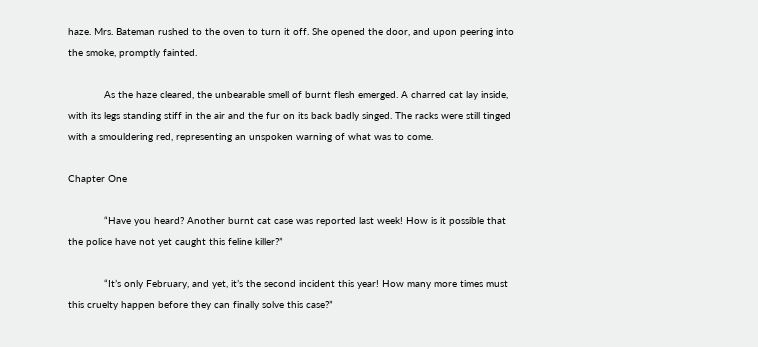haze. Mrs. Bateman rushed to the oven to turn it off. She opened the door, and upon peering into the smoke, promptly fainted.

            As the haze cleared, the unbearable smell of burnt flesh emerged. A charred cat lay inside, with its legs standing stiff in the air and the fur on its back badly singed. The racks were still tinged with a smouldering red, representing an unspoken warning of what was to come.

Chapter One

            “Have you heard? Another burnt cat case was reported last week! How is it possible that the police have not yet caught this feline killer?”

            “It’s only February, and yet, it’s the second incident this year! How many more times must this cruelty happen before they can finally solve this case?”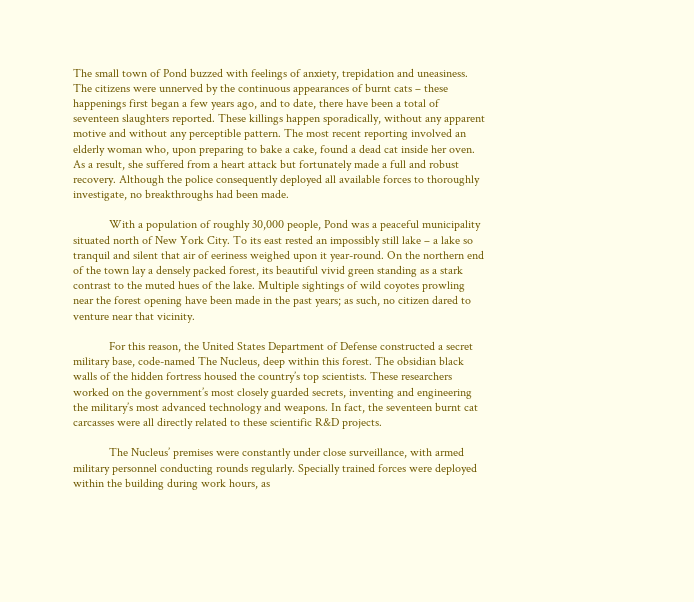The small town of Pond buzzed with feelings of anxiety, trepidation and uneasiness. The citizens were unnerved by the continuous appearances of burnt cats – these happenings first began a few years ago, and to date, there have been a total of seventeen slaughters reported. These killings happen sporadically, without any apparent motive and without any perceptible pattern. The most recent reporting involved an elderly woman who, upon preparing to bake a cake, found a dead cat inside her oven. As a result, she suffered from a heart attack but fortunately made a full and robust recovery. Although the police consequently deployed all available forces to thoroughly investigate, no breakthroughs had been made.

            With a population of roughly 30,000 people, Pond was a peaceful municipality situated north of New York City. To its east rested an impossibly still lake – a lake so tranquil and silent that air of eeriness weighed upon it year-round. On the northern end of the town lay a densely packed forest, its beautiful vivid green standing as a stark contrast to the muted hues of the lake. Multiple sightings of wild coyotes prowling near the forest opening have been made in the past years; as such, no citizen dared to venture near that vicinity.

            For this reason, the United States Department of Defense constructed a secret military base, code-named The Nucleus, deep within this forest. The obsidian black walls of the hidden fortress housed the country’s top scientists. These researchers worked on the government’s most closely guarded secrets, inventing and engineering the military’s most advanced technology and weapons. In fact, the seventeen burnt cat carcasses were all directly related to these scientific R&D projects.

            The Nucleus’ premises were constantly under close surveillance, with armed military personnel conducting rounds regularly. Specially trained forces were deployed within the building during work hours, as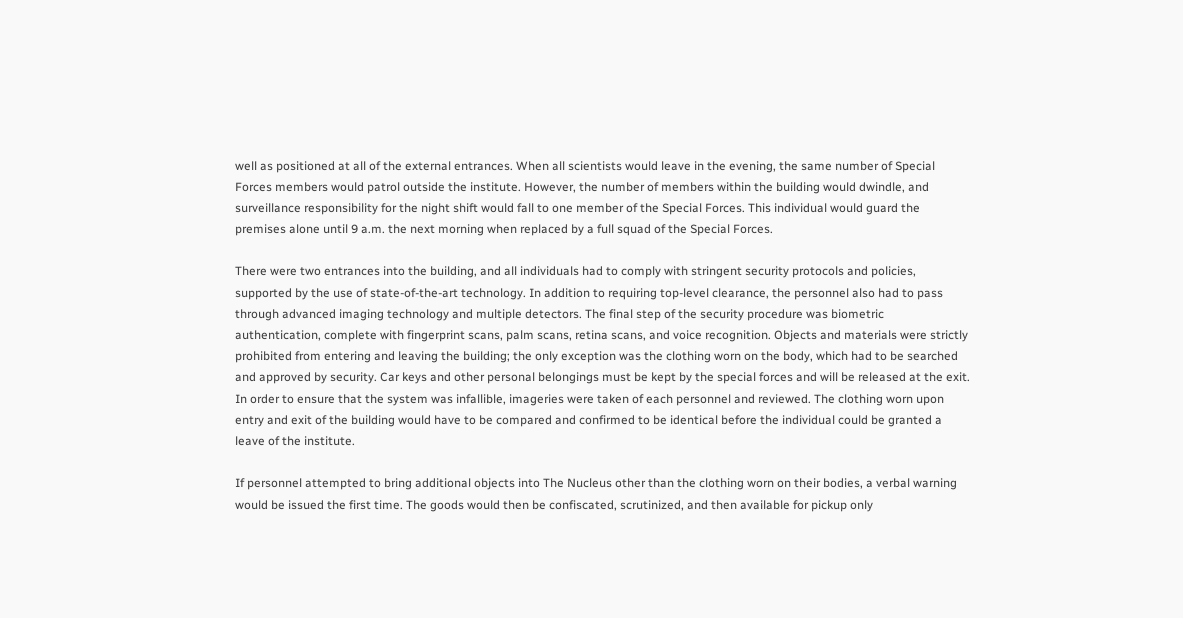well as positioned at all of the external entrances. When all scientists would leave in the evening, the same number of Special Forces members would patrol outside the institute. However, the number of members within the building would dwindle, and surveillance responsibility for the night shift would fall to one member of the Special Forces. This individual would guard the premises alone until 9 a.m. the next morning when replaced by a full squad of the Special Forces.

There were two entrances into the building, and all individuals had to comply with stringent security protocols and policies, supported by the use of state-of-the-art technology. In addition to requiring top-level clearance, the personnel also had to pass through advanced imaging technology and multiple detectors. The final step of the security procedure was biometric authentication, complete with fingerprint scans, palm scans, retina scans, and voice recognition. Objects and materials were strictly prohibited from entering and leaving the building; the only exception was the clothing worn on the body, which had to be searched and approved by security. Car keys and other personal belongings must be kept by the special forces and will be released at the exit. In order to ensure that the system was infallible, imageries were taken of each personnel and reviewed. The clothing worn upon entry and exit of the building would have to be compared and confirmed to be identical before the individual could be granted a leave of the institute.

If personnel attempted to bring additional objects into The Nucleus other than the clothing worn on their bodies, a verbal warning would be issued the first time. The goods would then be confiscated, scrutinized, and then available for pickup only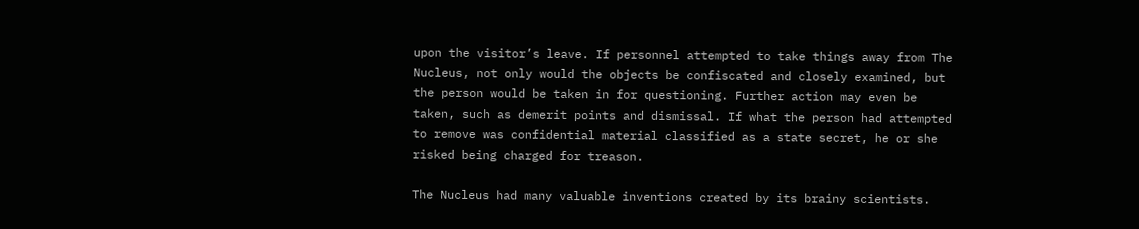upon the visitor’s leave. If personnel attempted to take things away from The Nucleus, not only would the objects be confiscated and closely examined, but the person would be taken in for questioning. Further action may even be taken, such as demerit points and dismissal. If what the person had attempted to remove was confidential material classified as a state secret, he or she risked being charged for treason.

The Nucleus had many valuable inventions created by its brainy scientists.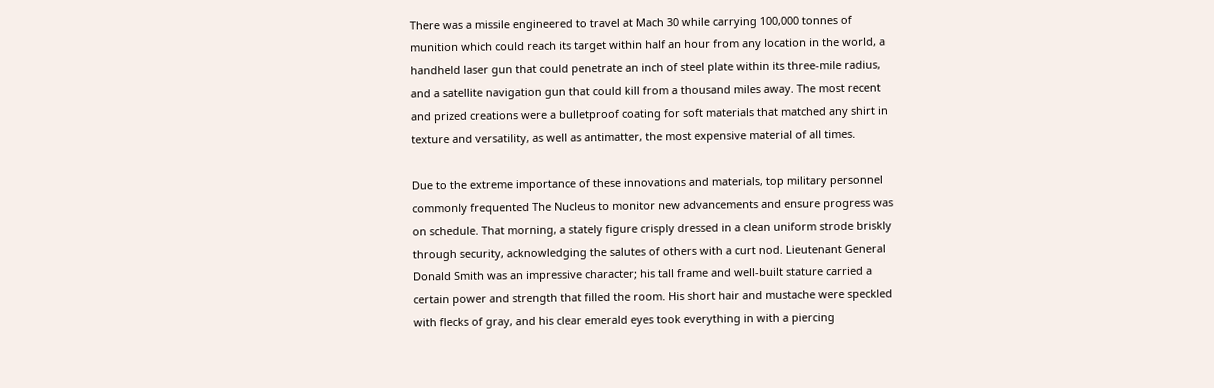There was a missile engineered to travel at Mach 30 while carrying 100,000 tonnes of munition which could reach its target within half an hour from any location in the world, a handheld laser gun that could penetrate an inch of steel plate within its three-mile radius, and a satellite navigation gun that could kill from a thousand miles away. The most recent and prized creations were a bulletproof coating for soft materials that matched any shirt in texture and versatility, as well as antimatter, the most expensive material of all times.

Due to the extreme importance of these innovations and materials, top military personnel commonly frequented The Nucleus to monitor new advancements and ensure progress was on schedule. That morning, a stately figure crisply dressed in a clean uniform strode briskly through security, acknowledging the salutes of others with a curt nod. Lieutenant General Donald Smith was an impressive character; his tall frame and well-built stature carried a certain power and strength that filled the room. His short hair and mustache were speckled with flecks of gray, and his clear emerald eyes took everything in with a piercing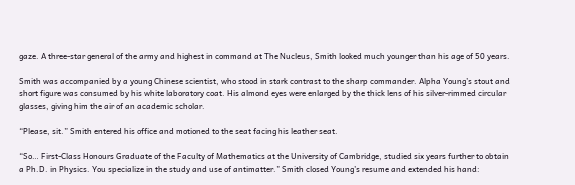gaze. A three-star general of the army and highest in command at The Nucleus, Smith looked much younger than his age of 50 years.

Smith was accompanied by a young Chinese scientist, who stood in stark contrast to the sharp commander. Alpha Young’s stout and short figure was consumed by his white laboratory coat. His almond eyes were enlarged by the thick lens of his silver-rimmed circular glasses, giving him the air of an academic scholar.

“Please, sit.” Smith entered his office and motioned to the seat facing his leather seat.

“So… First-Class Honours Graduate of the Faculty of Mathematics at the University of Cambridge, studied six years further to obtain a Ph.D. in Physics. You specialize in the study and use of antimatter.” Smith closed Young’s resume and extended his hand: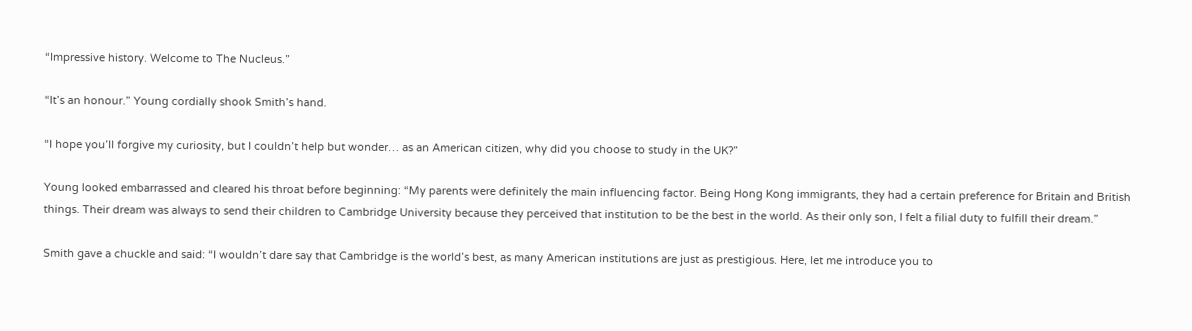“Impressive history. Welcome to The Nucleus.”

“It’s an honour.” Young cordially shook Smith’s hand.

“I hope you’ll forgive my curiosity, but I couldn’t help but wonder… as an American citizen, why did you choose to study in the UK?”

Young looked embarrassed and cleared his throat before beginning: “My parents were definitely the main influencing factor. Being Hong Kong immigrants, they had a certain preference for Britain and British things. Their dream was always to send their children to Cambridge University because they perceived that institution to be the best in the world. As their only son, I felt a filial duty to fulfill their dream.”

Smith gave a chuckle and said: “I wouldn’t dare say that Cambridge is the world’s best, as many American institutions are just as prestigious. Here, let me introduce you to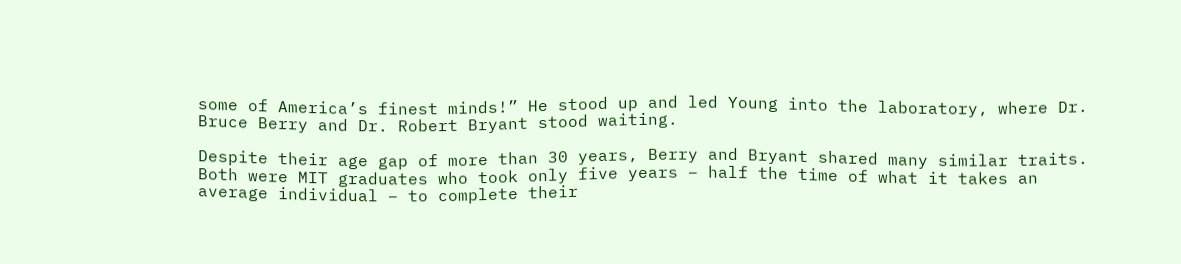some of America’s finest minds!” He stood up and led Young into the laboratory, where Dr. Bruce Berry and Dr. Robert Bryant stood waiting.

Despite their age gap of more than 30 years, Berry and Bryant shared many similar traits. Both were MIT graduates who took only five years – half the time of what it takes an average individual – to complete their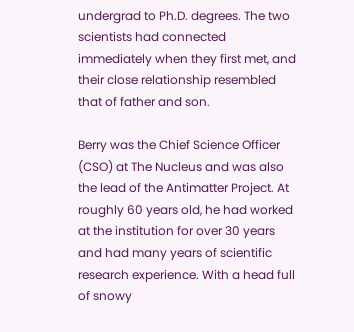undergrad to Ph.D. degrees. The two scientists had connected immediately when they first met, and their close relationship resembled that of father and son.

Berry was the Chief Science Officer (CSO) at The Nucleus and was also the lead of the Antimatter Project. At roughly 60 years old, he had worked at the institution for over 30 years and had many years of scientific research experience. With a head full of snowy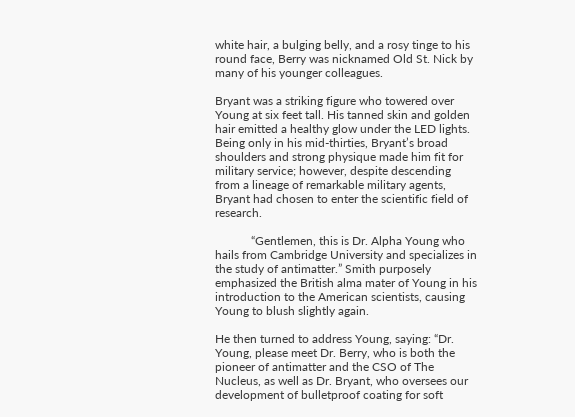white hair, a bulging belly, and a rosy tinge to his round face, Berry was nicknamed Old St. Nick by many of his younger colleagues.

Bryant was a striking figure who towered over Young at six feet tall. His tanned skin and golden hair emitted a healthy glow under the LED lights. Being only in his mid-thirties, Bryant’s broad shoulders and strong physique made him fit for military service; however, despite descending from a lineage of remarkable military agents, Bryant had chosen to enter the scientific field of research.

            “Gentlemen, this is Dr. Alpha Young who hails from Cambridge University and specializes in the study of antimatter.” Smith purposely emphasized the British alma mater of Young in his introduction to the American scientists, causing Young to blush slightly again.

He then turned to address Young, saying: “Dr. Young, please meet Dr. Berry, who is both the pioneer of antimatter and the CSO of The Nucleus, as well as Dr. Bryant, who oversees our development of bulletproof coating for soft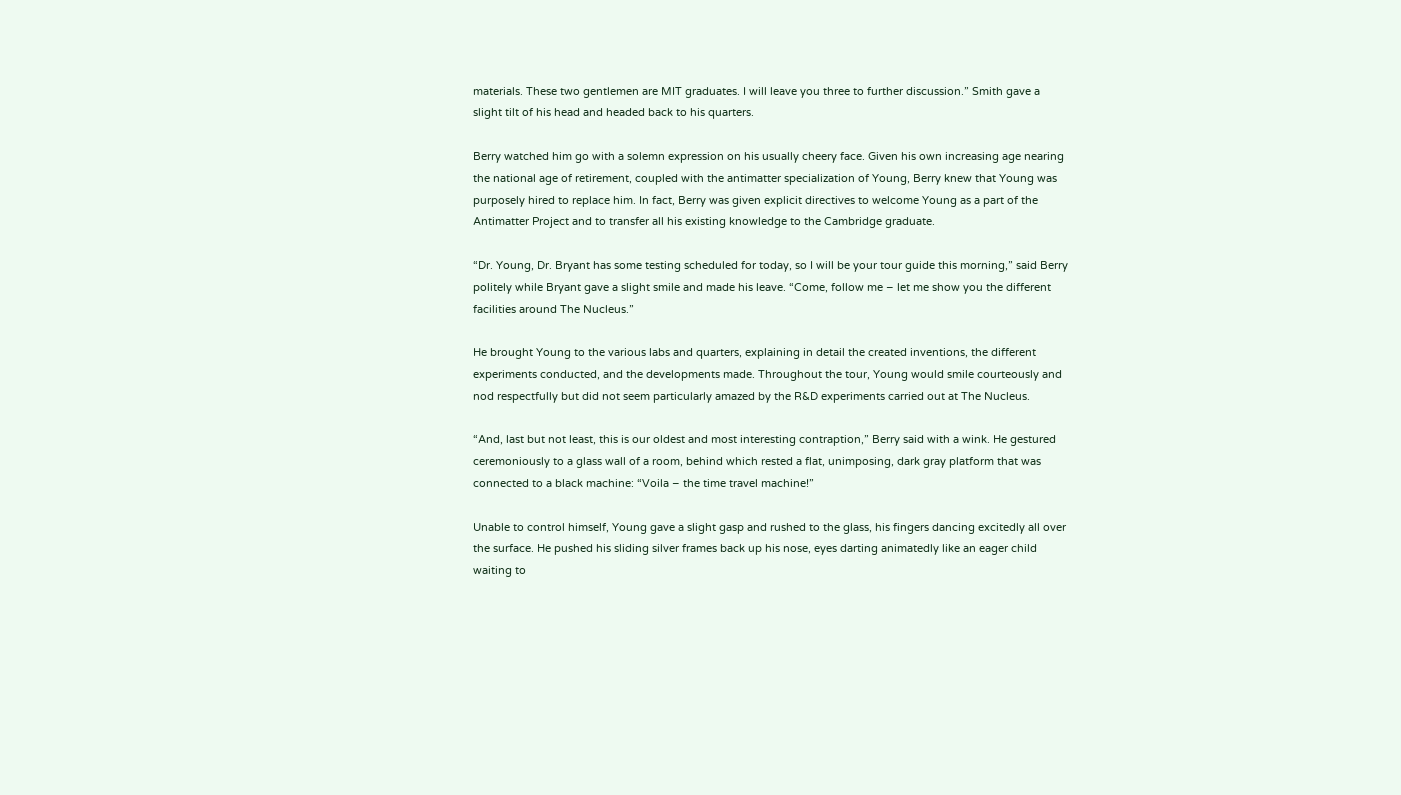materials. These two gentlemen are MIT graduates. I will leave you three to further discussion.” Smith gave a slight tilt of his head and headed back to his quarters.

Berry watched him go with a solemn expression on his usually cheery face. Given his own increasing age nearing the national age of retirement, coupled with the antimatter specialization of Young, Berry knew that Young was purposely hired to replace him. In fact, Berry was given explicit directives to welcome Young as a part of the Antimatter Project and to transfer all his existing knowledge to the Cambridge graduate.

“Dr. Young, Dr. Bryant has some testing scheduled for today, so I will be your tour guide this morning,” said Berry politely while Bryant gave a slight smile and made his leave. “Come, follow me – let me show you the different facilities around The Nucleus.”

He brought Young to the various labs and quarters, explaining in detail the created inventions, the different experiments conducted, and the developments made. Throughout the tour, Young would smile courteously and nod respectfully but did not seem particularly amazed by the R&D experiments carried out at The Nucleus.

“And, last but not least, this is our oldest and most interesting contraption,” Berry said with a wink. He gestured ceremoniously to a glass wall of a room, behind which rested a flat, unimposing, dark gray platform that was connected to a black machine: “Voila – the time travel machine!”

Unable to control himself, Young gave a slight gasp and rushed to the glass, his fingers dancing excitedly all over the surface. He pushed his sliding silver frames back up his nose, eyes darting animatedly like an eager child waiting to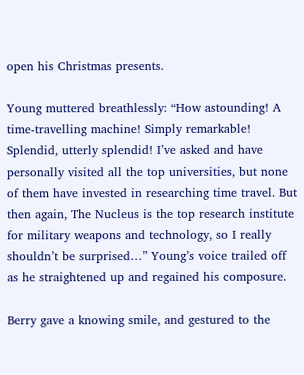open his Christmas presents.

Young muttered breathlessly: “How astounding! A time-travelling machine! Simply remarkable! Splendid, utterly splendid! I’ve asked and have personally visited all the top universities, but none of them have invested in researching time travel. But then again, The Nucleus is the top research institute for military weapons and technology, so I really shouldn’t be surprised…” Young’s voice trailed off as he straightened up and regained his composure.

Berry gave a knowing smile, and gestured to the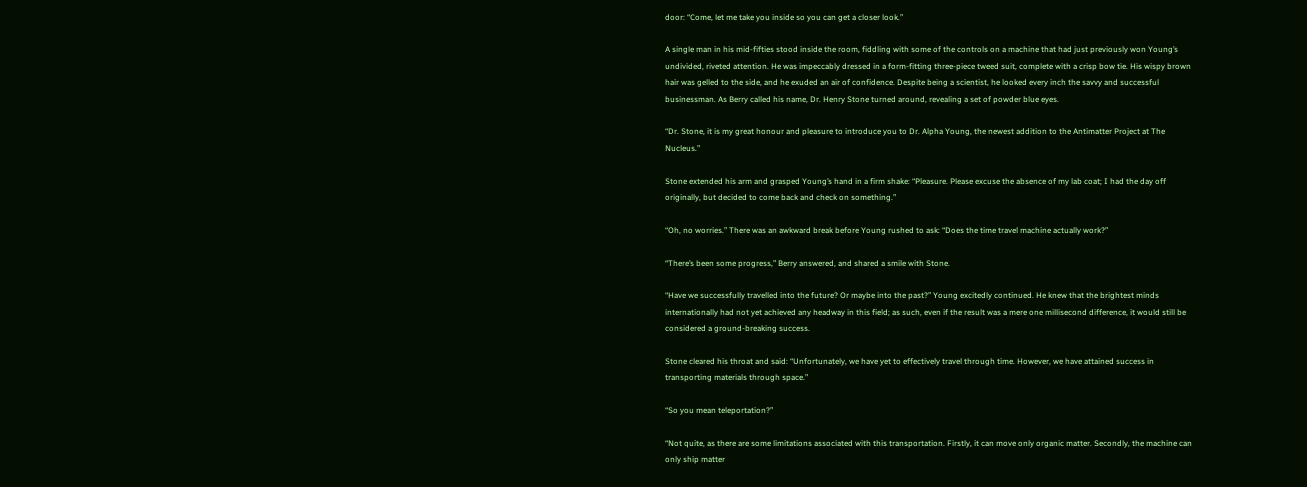door: “Come, let me take you inside so you can get a closer look.”

A single man in his mid-fifties stood inside the room, fiddling with some of the controls on a machine that had just previously won Young’s undivided, riveted attention. He was impeccably dressed in a form-fitting three-piece tweed suit, complete with a crisp bow tie. His wispy brown hair was gelled to the side, and he exuded an air of confidence. Despite being a scientist, he looked every inch the savvy and successful businessman. As Berry called his name, Dr. Henry Stone turned around, revealing a set of powder blue eyes.

“Dr. Stone, it is my great honour and pleasure to introduce you to Dr. Alpha Young, the newest addition to the Antimatter Project at The Nucleus.”

Stone extended his arm and grasped Young’s hand in a firm shake: “Pleasure. Please excuse the absence of my lab coat; I had the day off originally, but decided to come back and check on something.”

“Oh, no worries.” There was an awkward break before Young rushed to ask: “Does the time travel machine actually work?”

“There’s been some progress,” Berry answered, and shared a smile with Stone.

“Have we successfully travelled into the future? Or maybe into the past?” Young excitedly continued. He knew that the brightest minds internationally had not yet achieved any headway in this field; as such, even if the result was a mere one millisecond difference, it would still be considered a ground-breaking success.

Stone cleared his throat and said: “Unfortunately, we have yet to effectively travel through time. However, we have attained success in transporting materials through space.”

“So you mean teleportation?”

“Not quite, as there are some limitations associated with this transportation. Firstly, it can move only organic matter. Secondly, the machine can only ship matter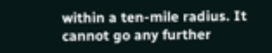within a ten-mile radius. It cannot go any further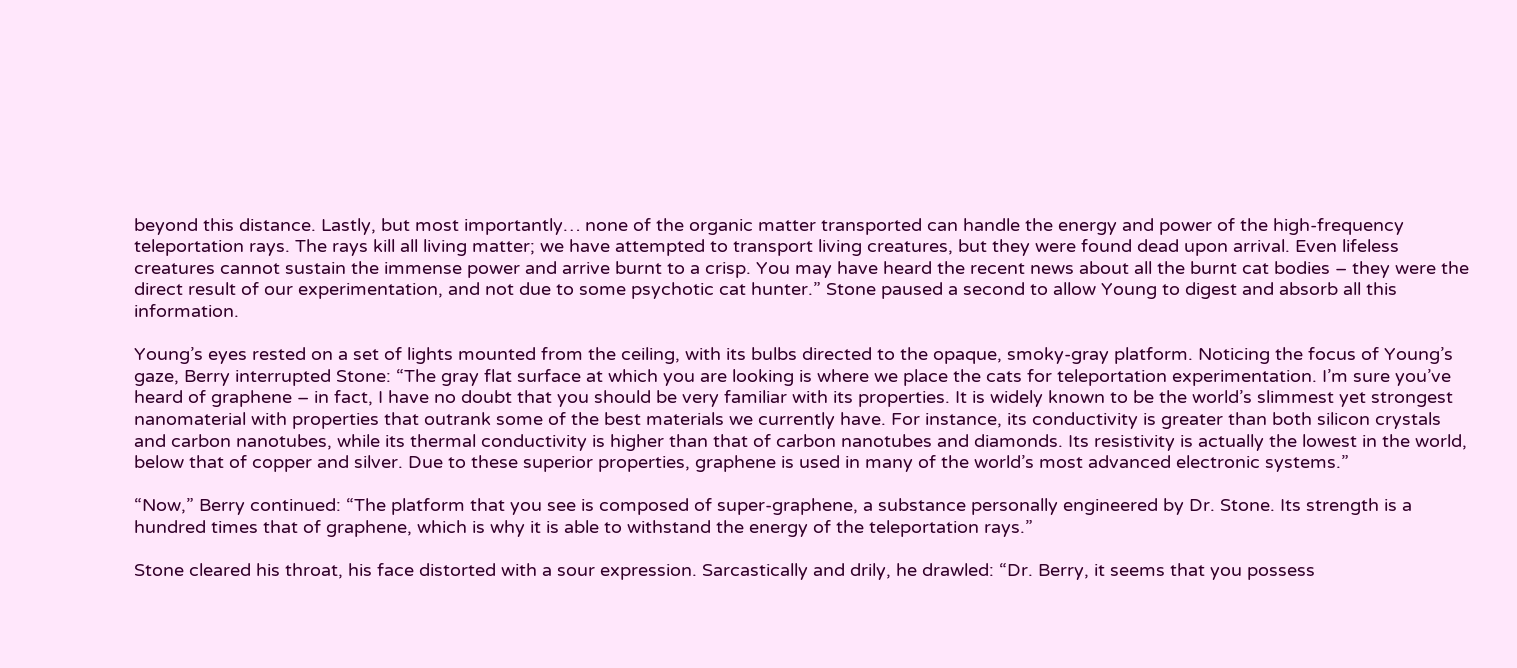beyond this distance. Lastly, but most importantly… none of the organic matter transported can handle the energy and power of the high-frequency teleportation rays. The rays kill all living matter; we have attempted to transport living creatures, but they were found dead upon arrival. Even lifeless creatures cannot sustain the immense power and arrive burnt to a crisp. You may have heard the recent news about all the burnt cat bodies – they were the direct result of our experimentation, and not due to some psychotic cat hunter.” Stone paused a second to allow Young to digest and absorb all this information.

Young’s eyes rested on a set of lights mounted from the ceiling, with its bulbs directed to the opaque, smoky-gray platform. Noticing the focus of Young’s gaze, Berry interrupted Stone: “The gray flat surface at which you are looking is where we place the cats for teleportation experimentation. I’m sure you’ve heard of graphene – in fact, I have no doubt that you should be very familiar with its properties. It is widely known to be the world’s slimmest yet strongest nanomaterial with properties that outrank some of the best materials we currently have. For instance, its conductivity is greater than both silicon crystals and carbon nanotubes, while its thermal conductivity is higher than that of carbon nanotubes and diamonds. Its resistivity is actually the lowest in the world, below that of copper and silver. Due to these superior properties, graphene is used in many of the world’s most advanced electronic systems.”

“Now,” Berry continued: “The platform that you see is composed of super-graphene, a substance personally engineered by Dr. Stone. Its strength is a hundred times that of graphene, which is why it is able to withstand the energy of the teleportation rays.”

Stone cleared his throat, his face distorted with a sour expression. Sarcastically and drily, he drawled: “Dr. Berry, it seems that you possess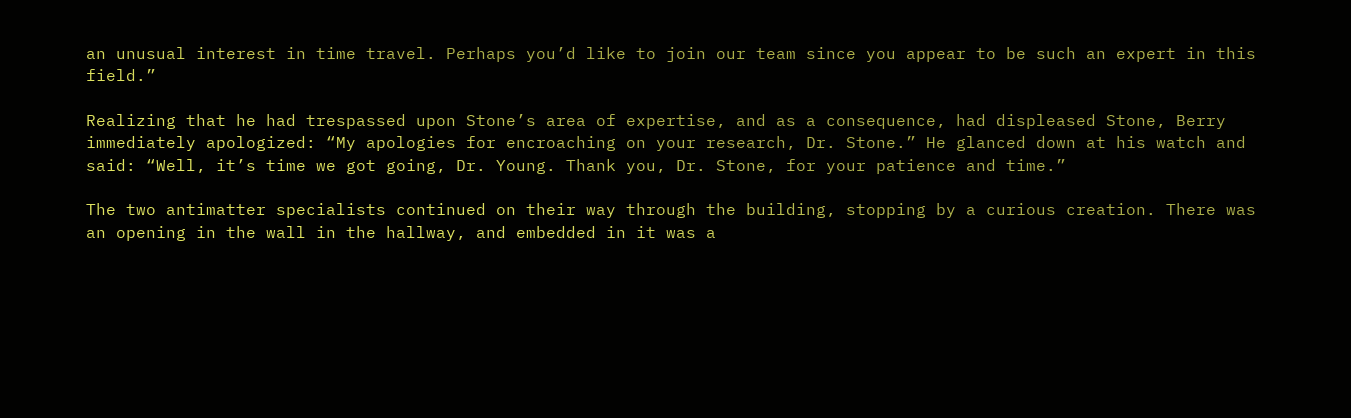an unusual interest in time travel. Perhaps you’d like to join our team since you appear to be such an expert in this field.”

Realizing that he had trespassed upon Stone’s area of expertise, and as a consequence, had displeased Stone, Berry immediately apologized: “My apologies for encroaching on your research, Dr. Stone.” He glanced down at his watch and said: “Well, it’s time we got going, Dr. Young. Thank you, Dr. Stone, for your patience and time.”

The two antimatter specialists continued on their way through the building, stopping by a curious creation. There was an opening in the wall in the hallway, and embedded in it was a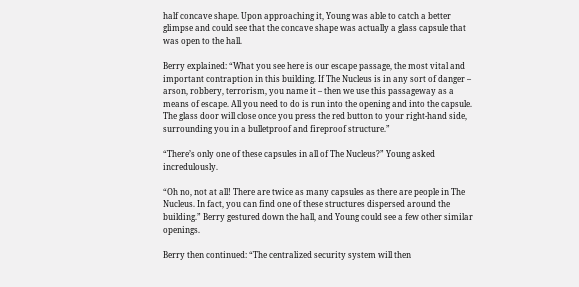half concave shape. Upon approaching it, Young was able to catch a better glimpse and could see that the concave shape was actually a glass capsule that was open to the hall.

Berry explained: “What you see here is our escape passage, the most vital and important contraption in this building. If The Nucleus is in any sort of danger – arson, robbery, terrorism, you name it – then we use this passageway as a means of escape. All you need to do is run into the opening and into the capsule. The glass door will close once you press the red button to your right-hand side, surrounding you in a bulletproof and fireproof structure.”

“There’s only one of these capsules in all of The Nucleus?” Young asked incredulously.

“Oh no, not at all! There are twice as many capsules as there are people in The Nucleus. In fact, you can find one of these structures dispersed around the building.” Berry gestured down the hall, and Young could see a few other similar openings.

Berry then continued: “The centralized security system will then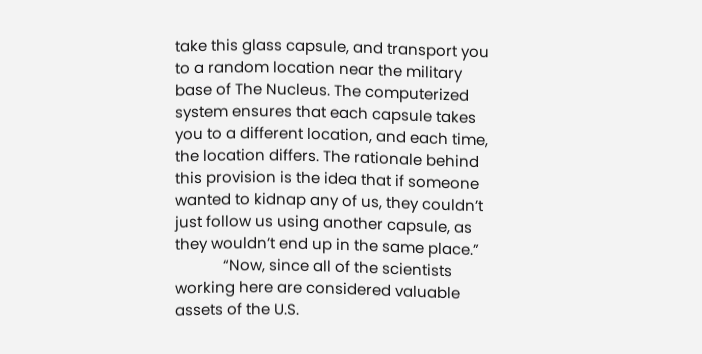take this glass capsule, and transport you to a random location near the military base of The Nucleus. The computerized system ensures that each capsule takes you to a different location, and each time, the location differs. The rationale behind this provision is the idea that if someone wanted to kidnap any of us, they couldn’t just follow us using another capsule, as they wouldn’t end up in the same place.”
            “Now, since all of the scientists working here are considered valuable assets of the U.S.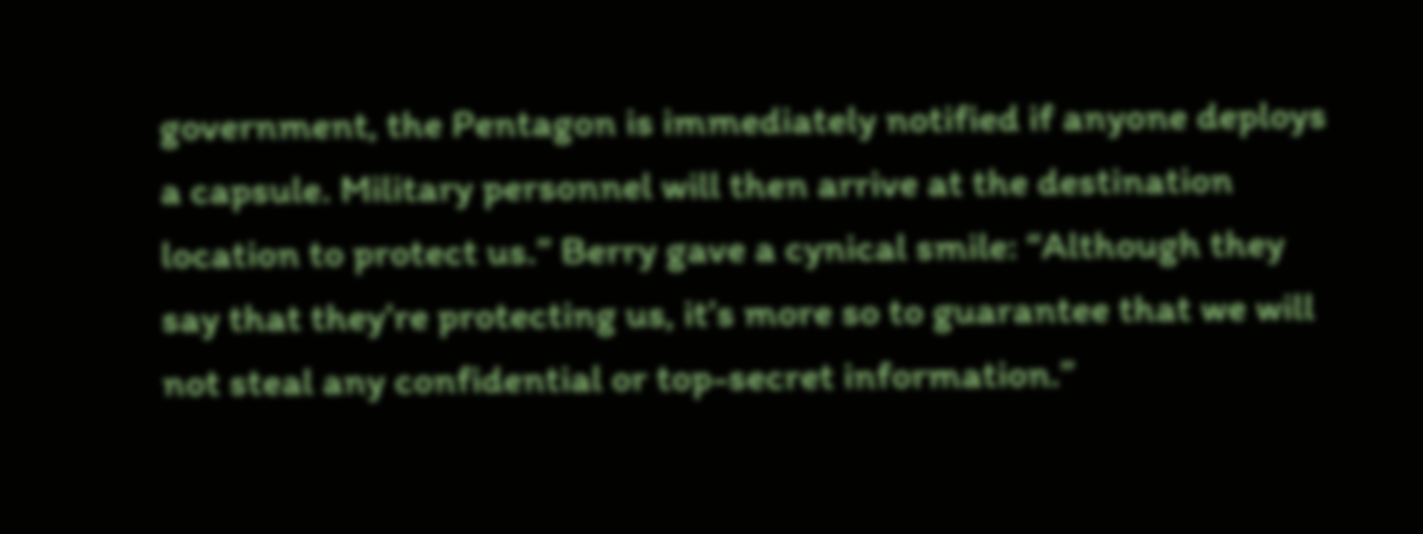government, the Pentagon is immediately notified if anyone deploys a capsule. Military personnel will then arrive at the destination location to protect us.” Berry gave a cynical smile: “Although they say that they’re protecting us, it’s more so to guarantee that we will not steal any confidential or top-secret information.”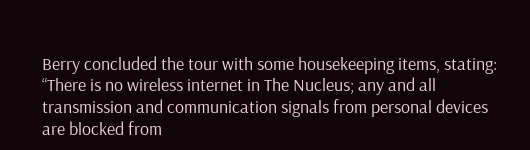Berry concluded the tour with some housekeeping items, stating: “There is no wireless internet in The Nucleus; any and all transmission and communication signals from personal devices are blocked from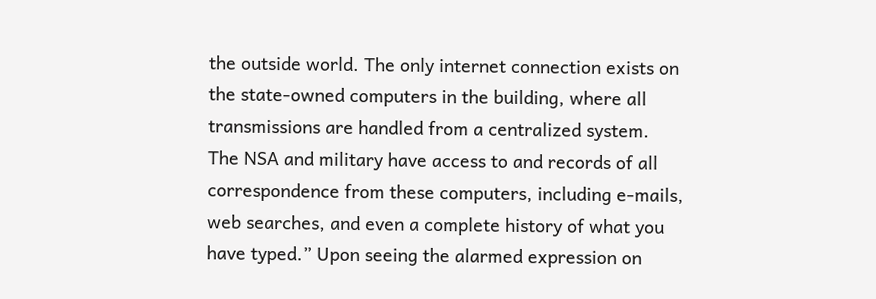the outside world. The only internet connection exists on the state-owned computers in the building, where all transmissions are handled from a centralized system. The NSA and military have access to and records of all correspondence from these computers, including e-mails, web searches, and even a complete history of what you have typed.” Upon seeing the alarmed expression on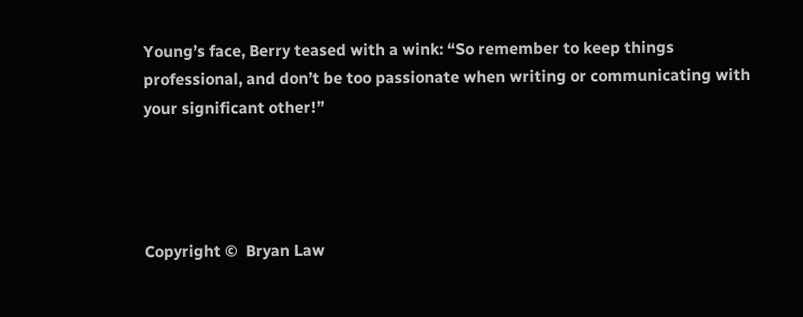Young’s face, Berry teased with a wink: “So remember to keep things professional, and don’t be too passionate when writing or communicating with your significant other!”




Copyright ©  Bryan Law